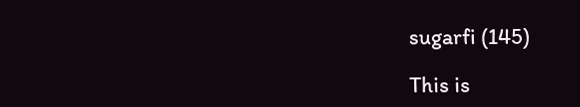sugarfi (145)

This is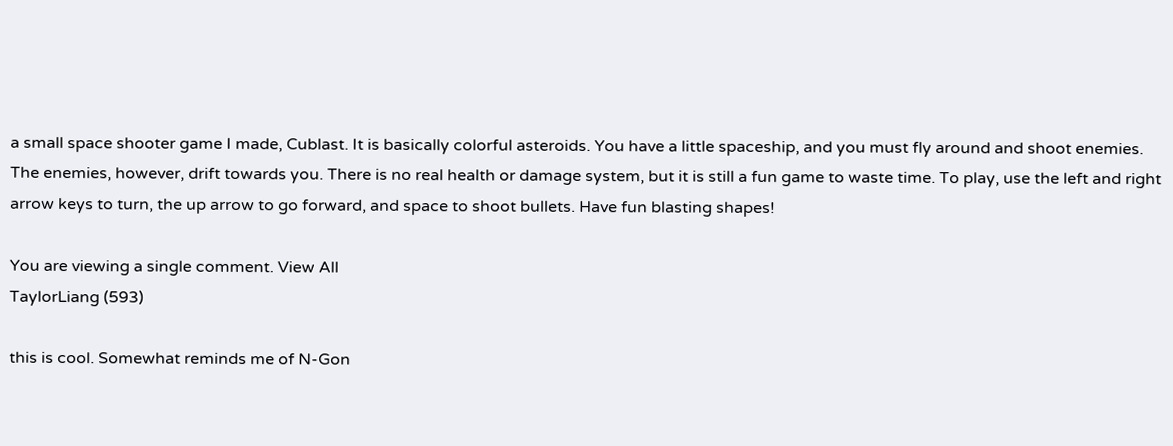a small space shooter game I made, Cublast. It is basically colorful asteroids. You have a little spaceship, and you must fly around and shoot enemies. The enemies, however, drift towards you. There is no real health or damage system, but it is still a fun game to waste time. To play, use the left and right arrow keys to turn, the up arrow to go forward, and space to shoot bullets. Have fun blasting shapes!

You are viewing a single comment. View All
TaylorLiang (593)

this is cool. Somewhat reminds me of N-Gon